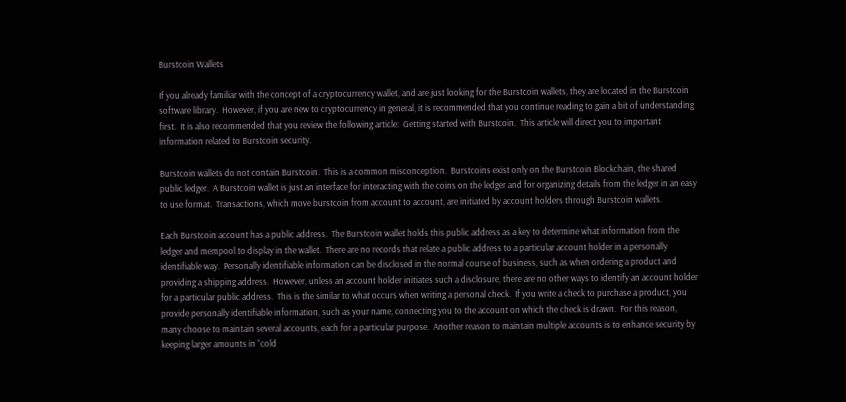Burstcoin Wallets

If you already familiar with the concept of a cryptocurrency wallet, and are just looking for the Burstcoin wallets, they are located in the Burstcoin software library.  However, if you are new to cryptocurrency in general, it is recommended that you continue reading to gain a bit of understanding first.  It is also recommended that you review the following article:  Getting started with Burstcoin.  This article will direct you to important information related to Burstcoin security.

Burstcoin wallets do not contain Burstcoin.  This is a common misconception.  Burstcoins exist only on the Burstcoin Blockchain, the shared public ledger.  A Burstcoin wallet is just an interface for interacting with the coins on the ledger and for organizing details from the ledger in an easy to use format.  Transactions, which move burstcoin from account to account, are initiated by account holders through Burstcoin wallets.

Each Burstcoin account has a public address.  The Burstcoin wallet holds this public address as a key to determine what information from the ledger and mempool to display in the wallet.  There are no records that relate a public address to a particular account holder in a personally identifiable way.  Personally identifiable information can be disclosed in the normal course of business, such as when ordering a product and providing a shipping address.  However, unless an account holder initiates such a disclosure, there are no other ways to identify an account holder for a particular public address.  This is the similar to what occurs when writing a personal check.  If you write a check to purchase a product, you provide personally identifiable information, such as your name, connecting you to the account on which the check is drawn.  For this reason, many choose to maintain several accounts, each for a particular purpose.  Another reason to maintain multiple accounts is to enhance security by keeping larger amounts in “cold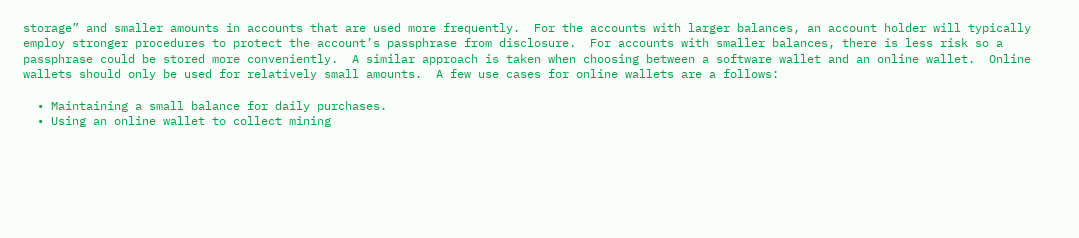storage” and smaller amounts in accounts that are used more frequently.  For the accounts with larger balances, an account holder will typically employ stronger procedures to protect the account’s passphrase from disclosure.  For accounts with smaller balances, there is less risk so a passphrase could be stored more conveniently.  A similar approach is taken when choosing between a software wallet and an online wallet.  Online wallets should only be used for relatively small amounts.  A few use cases for online wallets are a follows:

  • Maintaining a small balance for daily purchases.
  • Using an online wallet to collect mining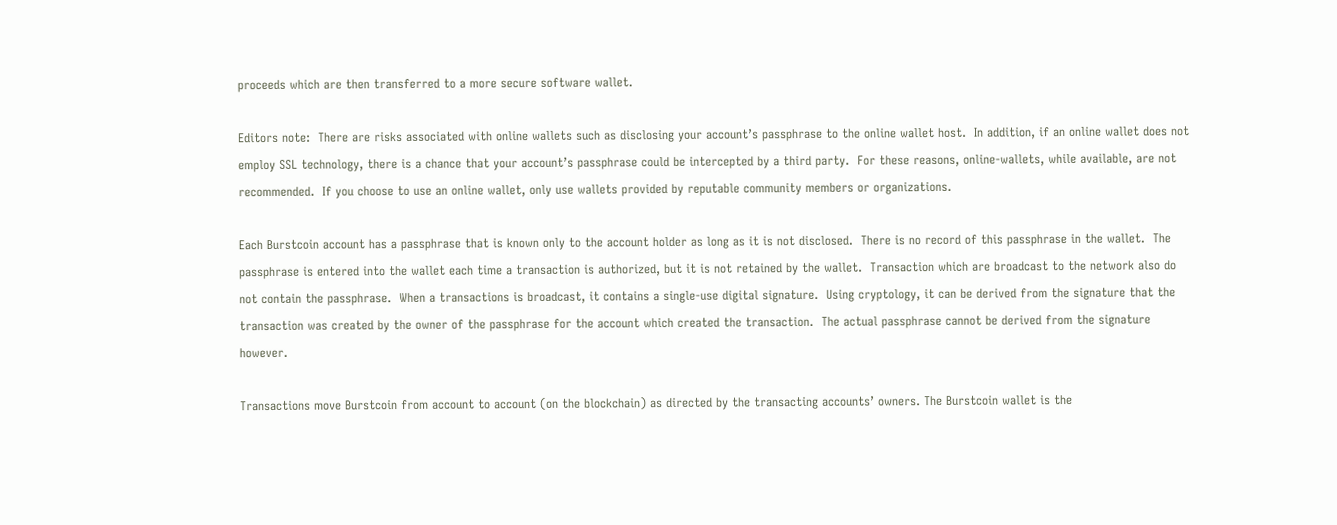proceeds which are then transferred to a more secure software wallet.

Editors note:  There are risks associated with online wallets such as disclosing your account’s passphrase to the online wallet host.  In addition, if an online wallet does not employ SSL technology, there is a chance that your account’s passphrase could be intercepted by a third party.  For these reasons, online-wallets, while available, are not recommended.  If you choose to use an online wallet, only use wallets provided by reputable community members or organizations.

Each Burstcoin account has a passphrase that is known only to the account holder as long as it is not disclosed.  There is no record of this passphrase in the wallet.  The passphrase is entered into the wallet each time a transaction is authorized, but it is not retained by the wallet.  Transaction which are broadcast to the network also do not contain the passphrase.  When a transactions is broadcast, it contains a single-use digital signature.  Using cryptology, it can be derived from the signature that the transaction was created by the owner of the passphrase for the account which created the transaction.  The actual passphrase cannot be derived from the signature however.

Transactions move Burstcoin from account to account (on the blockchain) as directed by the transacting accounts’ owners. The Burstcoin wallet is the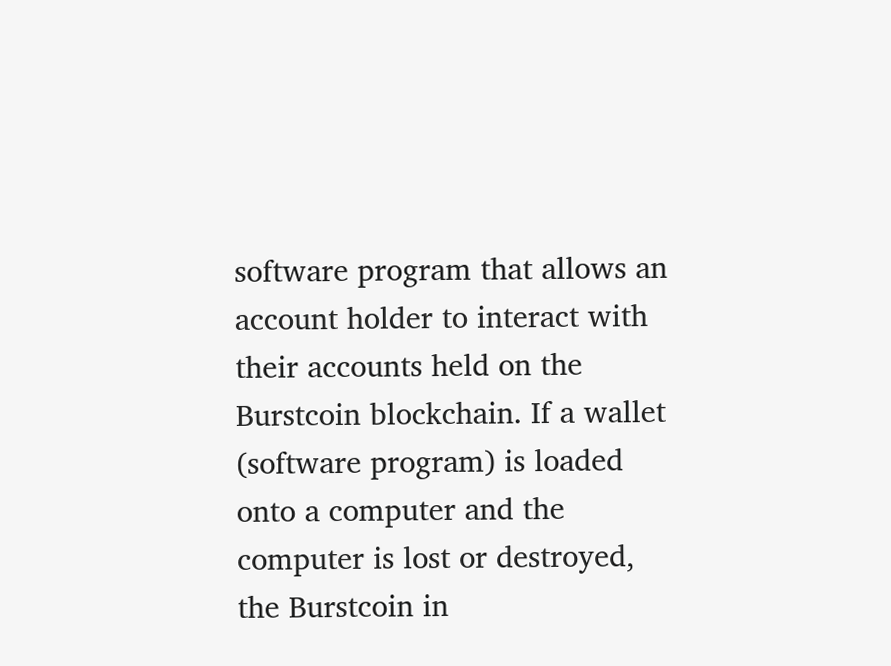software program that allows an account holder to interact with their accounts held on the Burstcoin blockchain. If a wallet (software program) is loaded onto a computer and the computer is lost or destroyed, the Burstcoin in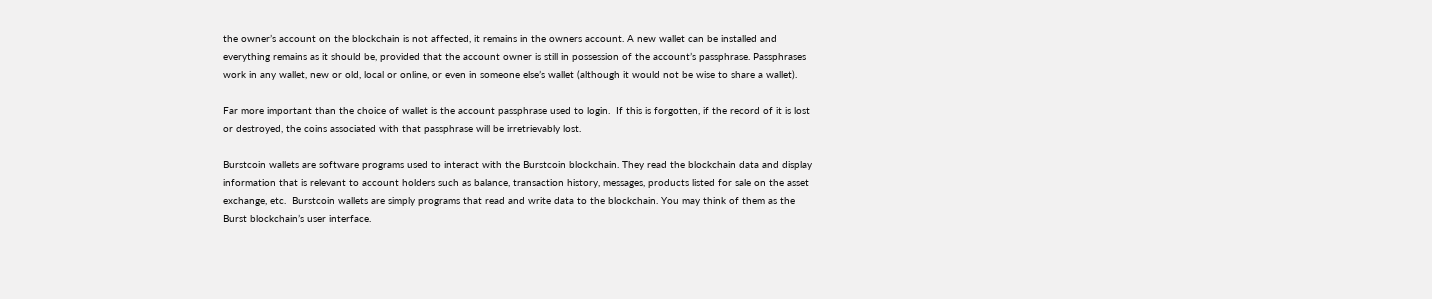the owner’s account on the blockchain is not affected, it remains in the owners account. A new wallet can be installed and everything remains as it should be, provided that the account owner is still in possession of the account’s passphrase. Passphrases work in any wallet, new or old, local or online, or even in someone else’s wallet (although it would not be wise to share a wallet).

Far more important than the choice of wallet is the account passphrase used to login.  If this is forgotten, if the record of it is lost or destroyed, the coins associated with that passphrase will be irretrievably lost.

Burstcoin wallets are software programs used to interact with the Burstcoin blockchain. They read the blockchain data and display information that is relevant to account holders such as balance, transaction history, messages, products listed for sale on the asset exchange, etc.  Burstcoin wallets are simply programs that read and write data to the blockchain. You may think of them as the Burst blockchain’s user interface.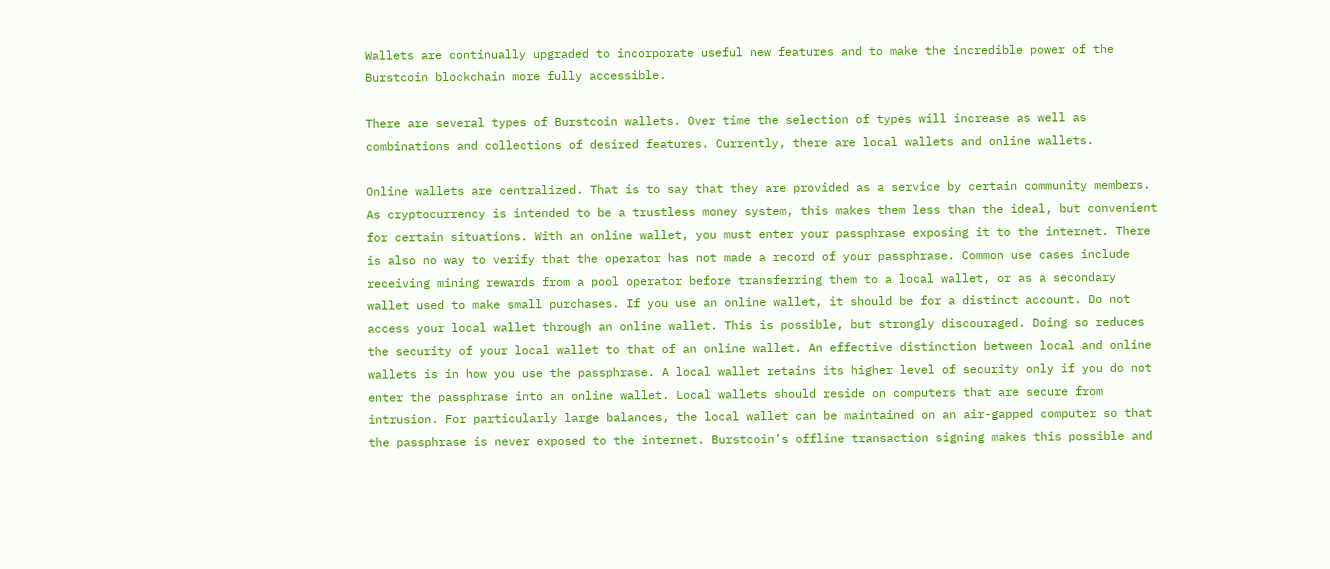Wallets are continually upgraded to incorporate useful new features and to make the incredible power of the Burstcoin blockchain more fully accessible.

There are several types of Burstcoin wallets. Over time the selection of types will increase as well as combinations and collections of desired features. Currently, there are local wallets and online wallets.

Online wallets are centralized. That is to say that they are provided as a service by certain community members. As cryptocurrency is intended to be a trustless money system, this makes them less than the ideal, but convenient for certain situations. With an online wallet, you must enter your passphrase exposing it to the internet. There is also no way to verify that the operator has not made a record of your passphrase. Common use cases include receiving mining rewards from a pool operator before transferring them to a local wallet, or as a secondary wallet used to make small purchases. If you use an online wallet, it should be for a distinct account. Do not access your local wallet through an online wallet. This is possible, but strongly discouraged. Doing so reduces the security of your local wallet to that of an online wallet. An effective distinction between local and online wallets is in how you use the passphrase. A local wallet retains its higher level of security only if you do not enter the passphrase into an online wallet. Local wallets should reside on computers that are secure from intrusion. For particularly large balances, the local wallet can be maintained on an air-gapped computer so that the passphrase is never exposed to the internet. Burstcoin’s offline transaction signing makes this possible and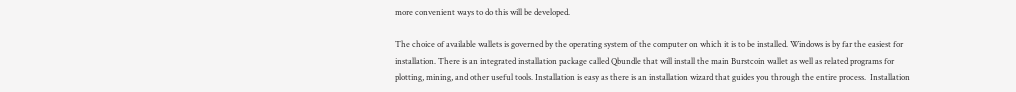more convenient ways to do this will be developed.

The choice of available wallets is governed by the operating system of the computer on which it is to be installed. Windows is by far the easiest for installation. There is an integrated installation package called Qbundle that will install the main Burstcoin wallet as well as related programs for plotting, mining, and other useful tools. Installation is easy as there is an installation wizard that guides you through the entire process.  Installation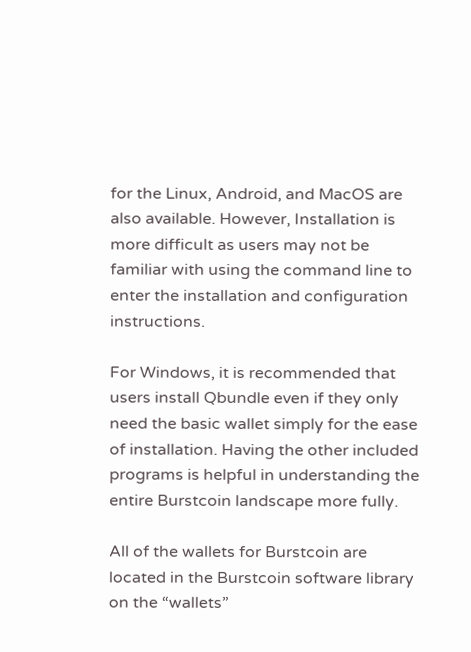for the Linux, Android, and MacOS are also available. However, Installation is more difficult as users may not be familiar with using the command line to enter the installation and configuration instructions.

For Windows, it is recommended that users install Qbundle even if they only need the basic wallet simply for the ease of installation. Having the other included programs is helpful in understanding the entire Burstcoin landscape more fully.

All of the wallets for Burstcoin are located in the Burstcoin software library on the “wallets”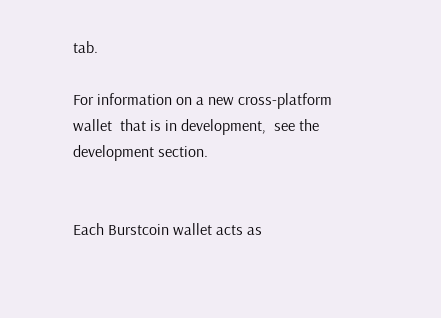tab.

For information on a new cross-platform wallet  that is in development,  see the development section.


Each Burstcoin wallet acts as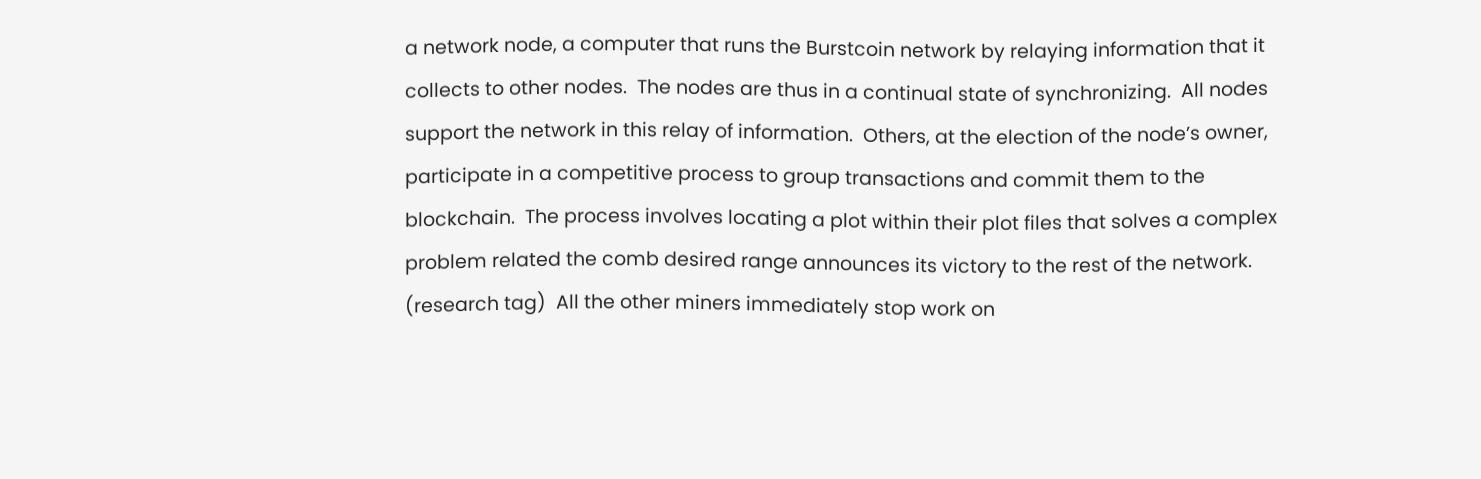a network node, a computer that runs the Burstcoin network by relaying information that it collects to other nodes.  The nodes are thus in a continual state of synchronizing.  All nodes support the network in this relay of information.  Others, at the election of the node’s owner, participate in a competitive process to group transactions and commit them to the blockchain.  The process involves locating a plot within their plot files that solves a complex problem related the comb desired range announces its victory to the rest of the network.   (research tag)  All the other miners immediately stop work on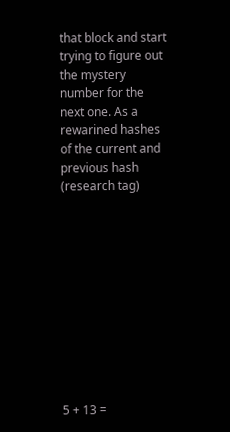that block and start trying to figure out the mystery number for the next one. As a rewarined hashes of the current and previous hash (research tag)











5 + 13 =